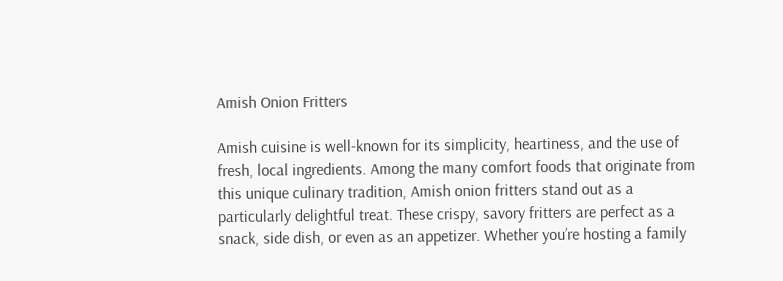Amish Onion Fritters

Amish cuisine is well-known for its simplicity, heartiness, and the use of fresh, local ingredients. Among the many comfort foods that originate from this unique culinary tradition, Amish onion fritters stand out as a particularly delightful treat. These crispy, savory fritters are perfect as a snack, side dish, or even as an appetizer. Whether you’re hosting a family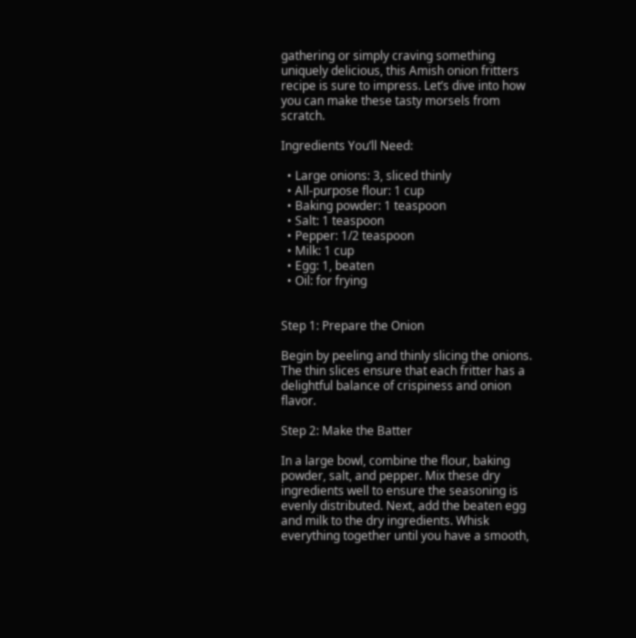gathering or simply craving something uniquely delicious, this Amish onion fritters recipe is sure to impress. Let’s dive into how you can make these tasty morsels from scratch.

Ingredients You’ll Need:

  • Large onions: 3, sliced thinly
  • All-purpose flour: 1 cup
  • Baking powder: 1 teaspoon
  • Salt: 1 teaspoon
  • Pepper: 1/2 teaspoon
  • Milk: 1 cup
  • Egg: 1, beaten
  • Oil: for frying


Step 1: Prepare the Onion

Begin by peeling and thinly slicing the onions. The thin slices ensure that each fritter has a delightful balance of crispiness and onion flavor.

Step 2: Make the Batter

In a large bowl, combine the flour, baking powder, salt, and pepper. Mix these dry ingredients well to ensure the seasoning is evenly distributed. Next, add the beaten egg and milk to the dry ingredients. Whisk everything together until you have a smooth,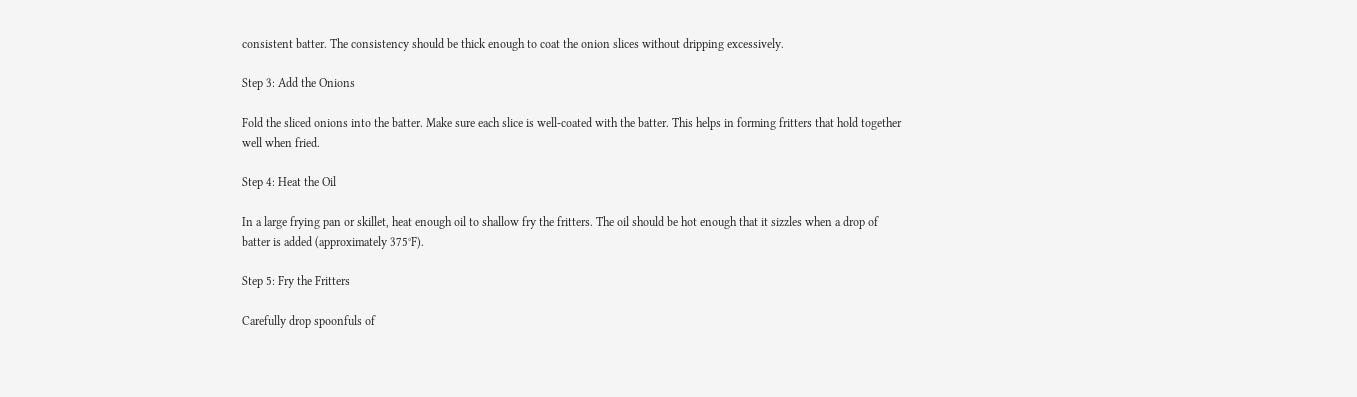consistent batter. The consistency should be thick enough to coat the onion slices without dripping excessively.

Step 3: Add the Onions

Fold the sliced onions into the batter. Make sure each slice is well-coated with the batter. This helps in forming fritters that hold together well when fried.

Step 4: Heat the Oil

In a large frying pan or skillet, heat enough oil to shallow fry the fritters. The oil should be hot enough that it sizzles when a drop of batter is added (approximately 375°F).

Step 5: Fry the Fritters

Carefully drop spoonfuls of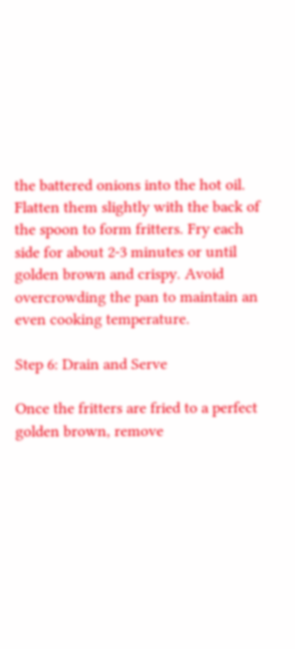the battered onions into the hot oil. Flatten them slightly with the back of the spoon to form fritters. Fry each side for about 2-3 minutes or until golden brown and crispy. Avoid overcrowding the pan to maintain an even cooking temperature.

Step 6: Drain and Serve

Once the fritters are fried to a perfect golden brown, remove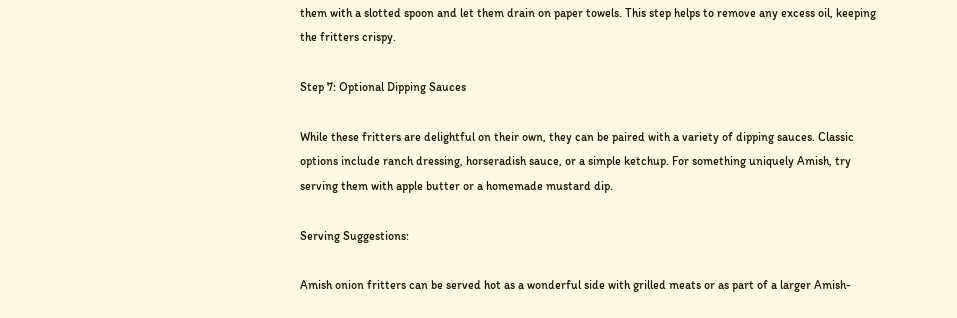them with a slotted spoon and let them drain on paper towels. This step helps to remove any excess oil, keeping the fritters crispy.

Step 7: Optional Dipping Sauces

While these fritters are delightful on their own, they can be paired with a variety of dipping sauces. Classic options include ranch dressing, horseradish sauce, or a simple ketchup. For something uniquely Amish, try serving them with apple butter or a homemade mustard dip.

Serving Suggestions:

Amish onion fritters can be served hot as a wonderful side with grilled meats or as part of a larger Amish-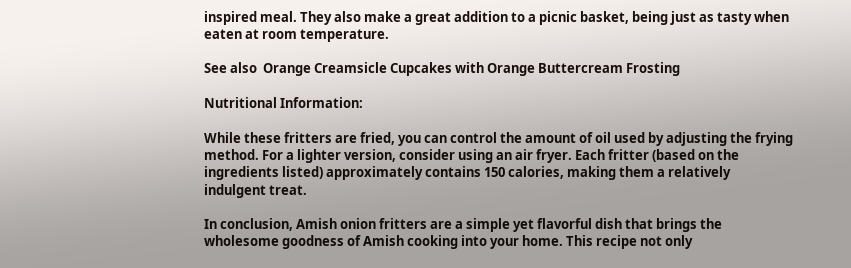inspired meal. They also make a great addition to a picnic basket, being just as tasty when eaten at room temperature.

See also  Orange Creamsicle Cupcakes with Orange Buttercream Frosting

Nutritional Information:

While these fritters are fried, you can control the amount of oil used by adjusting the frying method. For a lighter version, consider using an air fryer. Each fritter (based on the ingredients listed) approximately contains 150 calories, making them a relatively indulgent treat.

In conclusion, Amish onion fritters are a simple yet flavorful dish that brings the wholesome goodness of Amish cooking into your home. This recipe not only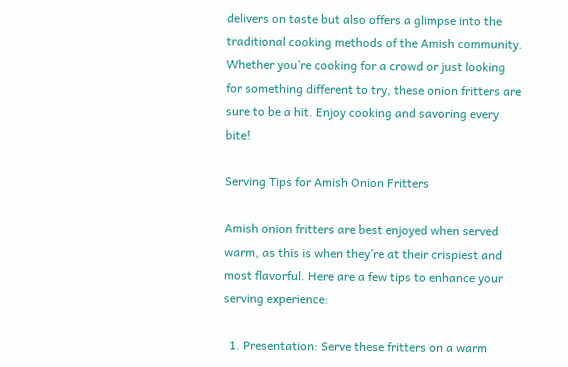delivers on taste but also offers a glimpse into the traditional cooking methods of the Amish community. Whether you’re cooking for a crowd or just looking for something different to try, these onion fritters are sure to be a hit. Enjoy cooking and savoring every bite!

Serving Tips for Amish Onion Fritters

Amish onion fritters are best enjoyed when served warm, as this is when they’re at their crispiest and most flavorful. Here are a few tips to enhance your serving experience:

  1. Presentation: Serve these fritters on a warm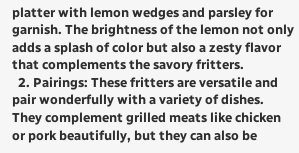platter with lemon wedges and parsley for garnish. The brightness of the lemon not only adds a splash of color but also a zesty flavor that complements the savory fritters.
  2. Pairings: These fritters are versatile and pair wonderfully with a variety of dishes. They complement grilled meats like chicken or pork beautifully, but they can also be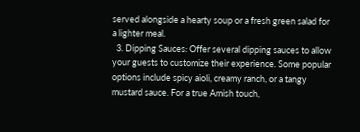served alongside a hearty soup or a fresh green salad for a lighter meal.
  3. Dipping Sauces: Offer several dipping sauces to allow your guests to customize their experience. Some popular options include spicy aioli, creamy ranch, or a tangy mustard sauce. For a true Amish touch,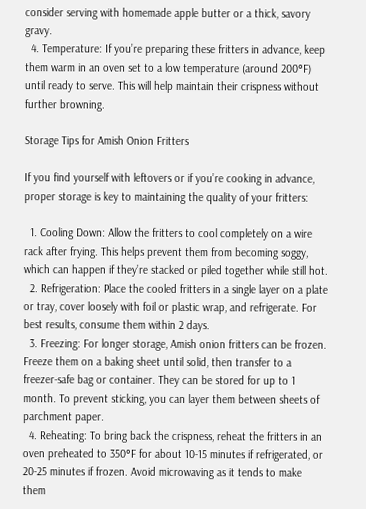consider serving with homemade apple butter or a thick, savory gravy.
  4. Temperature: If you’re preparing these fritters in advance, keep them warm in an oven set to a low temperature (around 200°F) until ready to serve. This will help maintain their crispness without further browning.

Storage Tips for Amish Onion Fritters

If you find yourself with leftovers or if you’re cooking in advance, proper storage is key to maintaining the quality of your fritters:

  1. Cooling Down: Allow the fritters to cool completely on a wire rack after frying. This helps prevent them from becoming soggy, which can happen if they’re stacked or piled together while still hot.
  2. Refrigeration: Place the cooled fritters in a single layer on a plate or tray, cover loosely with foil or plastic wrap, and refrigerate. For best results, consume them within 2 days.
  3. Freezing: For longer storage, Amish onion fritters can be frozen. Freeze them on a baking sheet until solid, then transfer to a freezer-safe bag or container. They can be stored for up to 1 month. To prevent sticking, you can layer them between sheets of parchment paper.
  4. Reheating: To bring back the crispness, reheat the fritters in an oven preheated to 350°F for about 10-15 minutes if refrigerated, or 20-25 minutes if frozen. Avoid microwaving as it tends to make them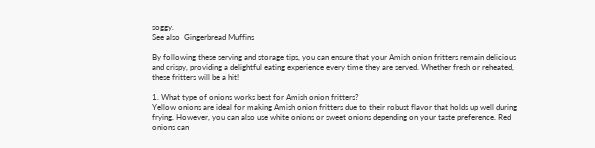soggy.
See also  Gingerbread Muffins

By following these serving and storage tips, you can ensure that your Amish onion fritters remain delicious and crispy, providing a delightful eating experience every time they are served. Whether fresh or reheated, these fritters will be a hit!

1. What type of onions works best for Amish onion fritters?
Yellow onions are ideal for making Amish onion fritters due to their robust flavor that holds up well during frying. However, you can also use white onions or sweet onions depending on your taste preference. Red onions can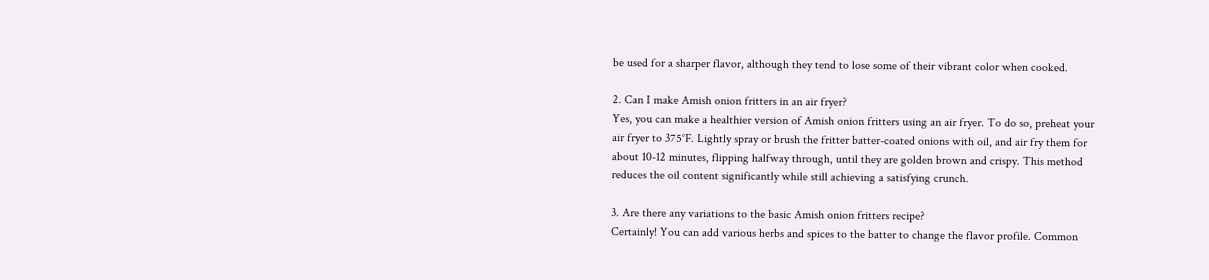be used for a sharper flavor, although they tend to lose some of their vibrant color when cooked.

2. Can I make Amish onion fritters in an air fryer?
Yes, you can make a healthier version of Amish onion fritters using an air fryer. To do so, preheat your air fryer to 375°F. Lightly spray or brush the fritter batter-coated onions with oil, and air fry them for about 10-12 minutes, flipping halfway through, until they are golden brown and crispy. This method reduces the oil content significantly while still achieving a satisfying crunch.

3. Are there any variations to the basic Amish onion fritters recipe?
Certainly! You can add various herbs and spices to the batter to change the flavor profile. Common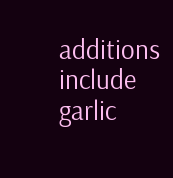additions include garlic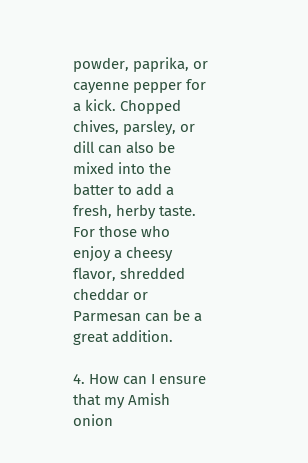powder, paprika, or cayenne pepper for a kick. Chopped chives, parsley, or dill can also be mixed into the batter to add a fresh, herby taste. For those who enjoy a cheesy flavor, shredded cheddar or Parmesan can be a great addition.

4. How can I ensure that my Amish onion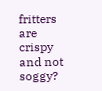fritters are crispy and not soggy?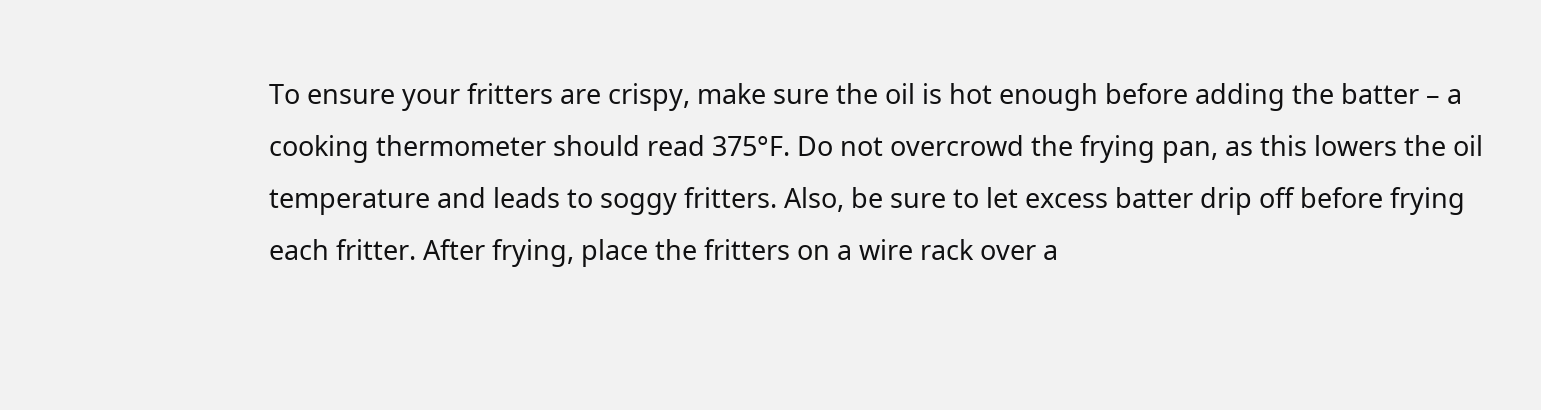To ensure your fritters are crispy, make sure the oil is hot enough before adding the batter – a cooking thermometer should read 375°F. Do not overcrowd the frying pan, as this lowers the oil temperature and leads to soggy fritters. Also, be sure to let excess batter drip off before frying each fritter. After frying, place the fritters on a wire rack over a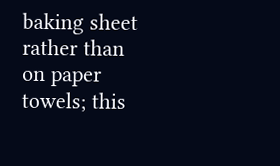baking sheet rather than on paper towels; this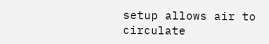setup allows air to circulate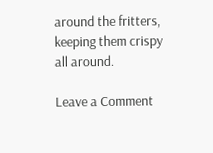around the fritters, keeping them crispy all around.

Leave a Comment